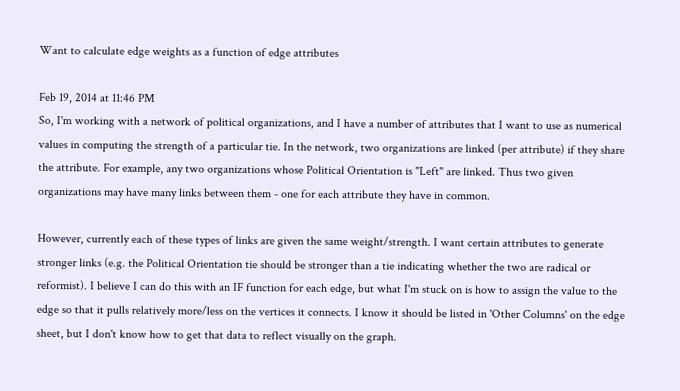Want to calculate edge weights as a function of edge attributes

Feb 19, 2014 at 11:46 PM
So, I'm working with a network of political organizations, and I have a number of attributes that I want to use as numerical values in computing the strength of a particular tie. In the network, two organizations are linked (per attribute) if they share the attribute. For example, any two organizations whose Political Orientation is "Left" are linked. Thus two given organizations may have many links between them - one for each attribute they have in common.

However, currently each of these types of links are given the same weight/strength. I want certain attributes to generate stronger links (e.g. the Political Orientation tie should be stronger than a tie indicating whether the two are radical or reformist). I believe I can do this with an IF function for each edge, but what I'm stuck on is how to assign the value to the edge so that it pulls relatively more/less on the vertices it connects. I know it should be listed in 'Other Columns' on the edge sheet, but I don't know how to get that data to reflect visually on the graph.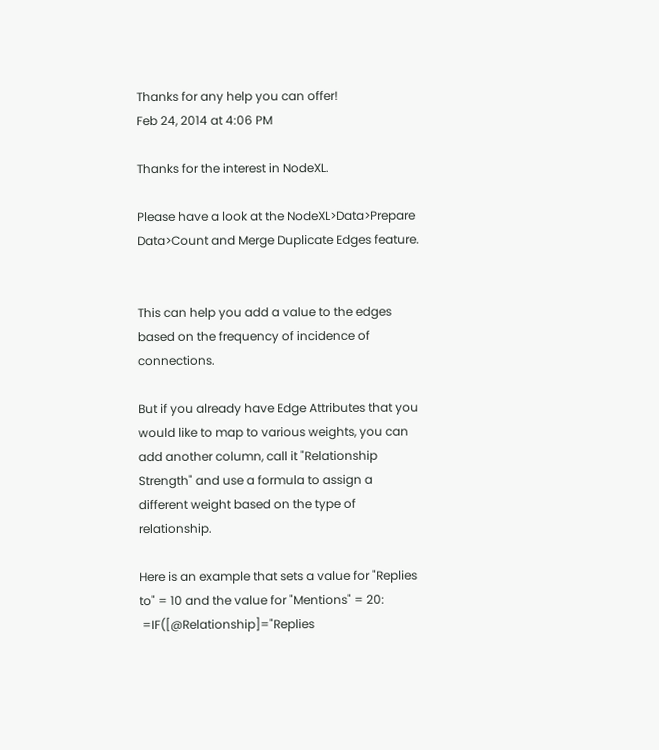Thanks for any help you can offer!
Feb 24, 2014 at 4:06 PM

Thanks for the interest in NodeXL.

Please have a look at the NodeXL>Data>Prepare Data>Count and Merge Duplicate Edges feature.


This can help you add a value to the edges based on the frequency of incidence of connections.

But if you already have Edge Attributes that you would like to map to various weights, you can add another column, call it "Relationship Strength" and use a formula to assign a different weight based on the type of relationship.

Here is an example that sets a value for "Replies to" = 10 and the value for "Mentions" = 20:
 =IF([@Relationship]="Replies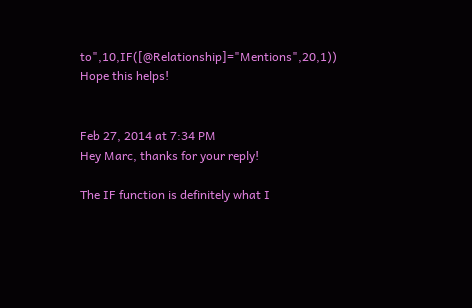to",10,IF([@Relationship]="Mentions",20,1))
Hope this helps!


Feb 27, 2014 at 7:34 PM
Hey Marc, thanks for your reply!

The IF function is definitely what I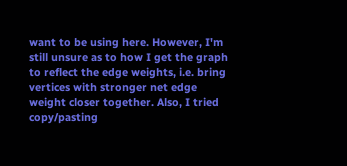want to be using here. However, I'm still unsure as to how I get the graph to reflect the edge weights, i.e. bring vertices with stronger net edge weight closer together. Also, I tried copy/pasting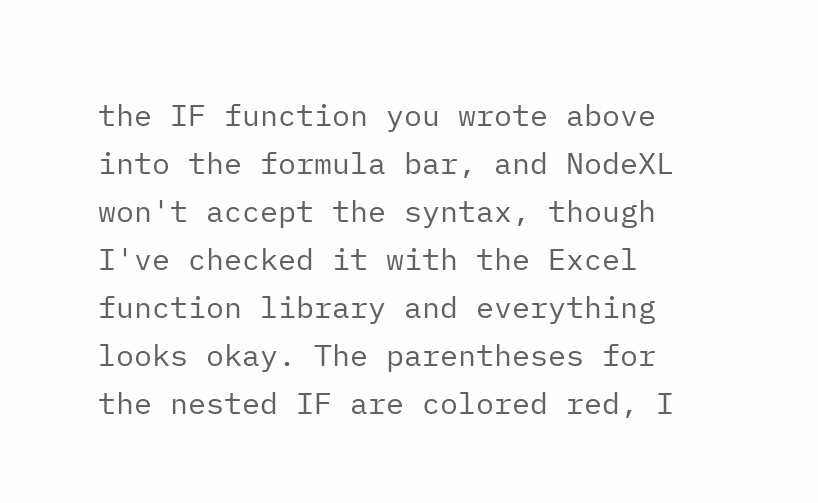the IF function you wrote above into the formula bar, and NodeXL won't accept the syntax, though I've checked it with the Excel function library and everything looks okay. The parentheses for the nested IF are colored red, I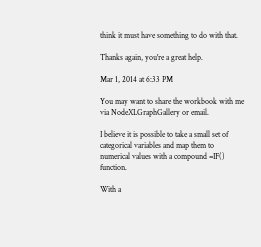think it must have something to do with that.

Thanks again, you're a great help.

Mar 1, 2014 at 6:33 PM

You may want to share the workbook with me via NodeXLGraphGallery or email.

I believe it is possible to take a small set of categorical variables and map them to numerical values with a compound =IF() function.

With a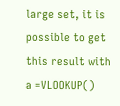large set, it is possible to get this result with a =VLOOKUP()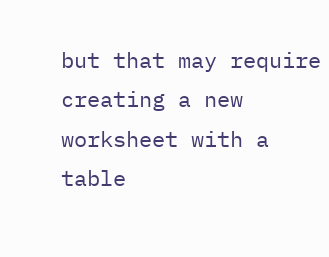but that may require creating a new worksheet with a table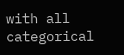with all categorical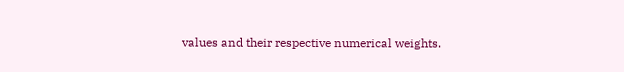values and their respective numerical weights.